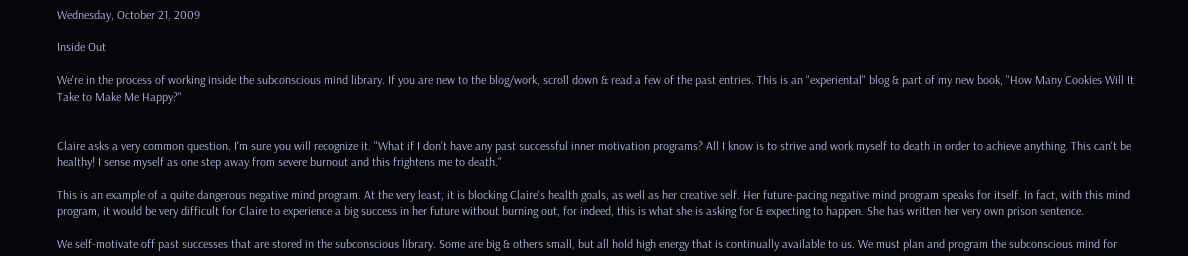Wednesday, October 21, 2009

Inside Out

We're in the process of working inside the subconscious mind library. If you are new to the blog/work, scroll down & read a few of the past entries. This is an "experiental" blog & part of my new book, "How Many Cookies Will It Take to Make Me Happy?"


Claire asks a very common question. I'm sure you will recognize it. "What if I don’t have any past successful inner motivation programs? All I know is to strive and work myself to death in order to achieve anything. This can't be healthy! I sense myself as one step away from severe burnout and this frightens me to death."

This is an example of a quite dangerous negative mind program. At the very least, it is blocking Claire's health goals, as well as her creative self. Her future-pacing negative mind program speaks for itself. In fact, with this mind program, it would be very difficult for Claire to experience a big success in her future without burning out, for indeed, this is what she is asking for & expecting to happen. She has written her very own prison sentence.

We self-motivate off past successes that are stored in the subconscious library. Some are big & others small, but all hold high energy that is continually available to us. We must plan and program the subconscious mind for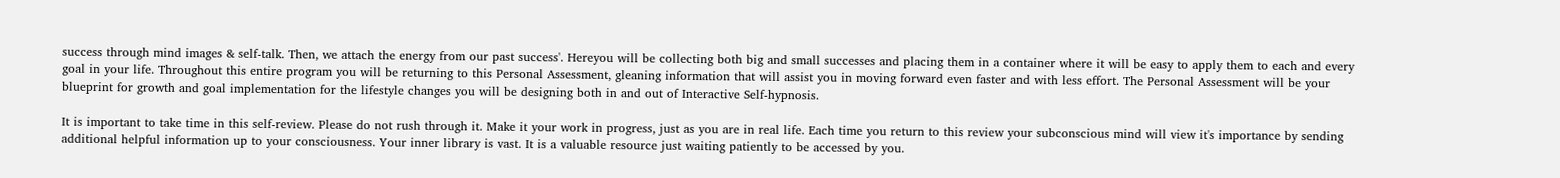success through mind images & self-talk. Then, we attach the energy from our past success'. Hereyou will be collecting both big and small successes and placing them in a container where it will be easy to apply them to each and every goal in your life. Throughout this entire program you will be returning to this Personal Assessment, gleaning information that will assist you in moving forward even faster and with less effort. The Personal Assessment will be your blueprint for growth and goal implementation for the lifestyle changes you will be designing both in and out of Interactive Self-hypnosis.

It is important to take time in this self-review. Please do not rush through it. Make it your work in progress, just as you are in real life. Each time you return to this review your subconscious mind will view it's importance by sending additional helpful information up to your consciousness. Your inner library is vast. It is a valuable resource just waiting patiently to be accessed by you.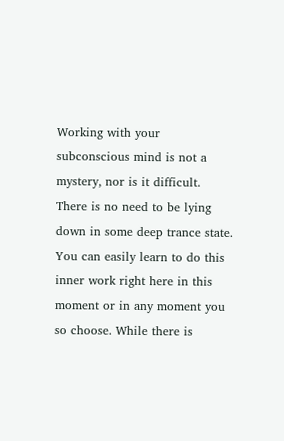Working with your subconscious mind is not a mystery, nor is it difficult. There is no need to be lying down in some deep trance state. You can easily learn to do this inner work right here in this moment or in any moment you so choose. While there is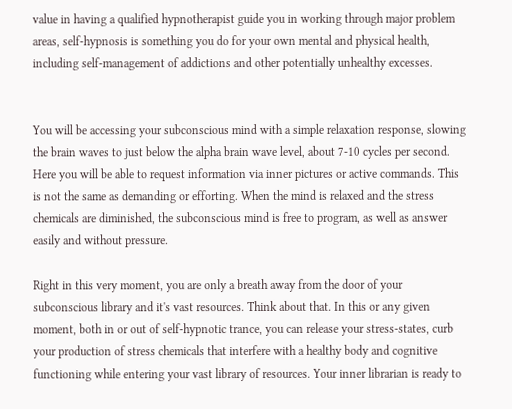value in having a qualified hypnotherapist guide you in working through major problem areas, self-hypnosis is something you do for your own mental and physical health, including self-management of addictions and other potentially unhealthy excesses.


You will be accessing your subconscious mind with a simple relaxation response, slowing the brain waves to just below the alpha brain wave level, about 7-10 cycles per second. Here you will be able to request information via inner pictures or active commands. This is not the same as demanding or efforting. When the mind is relaxed and the stress chemicals are diminished, the subconscious mind is free to program, as well as answer easily and without pressure.

Right in this very moment, you are only a breath away from the door of your subconscious library and it's vast resources. Think about that. In this or any given moment, both in or out of self-hypnotic trance, you can release your stress-states, curb your production of stress chemicals that interfere with a healthy body and cognitive functioning while entering your vast library of resources. Your inner librarian is ready to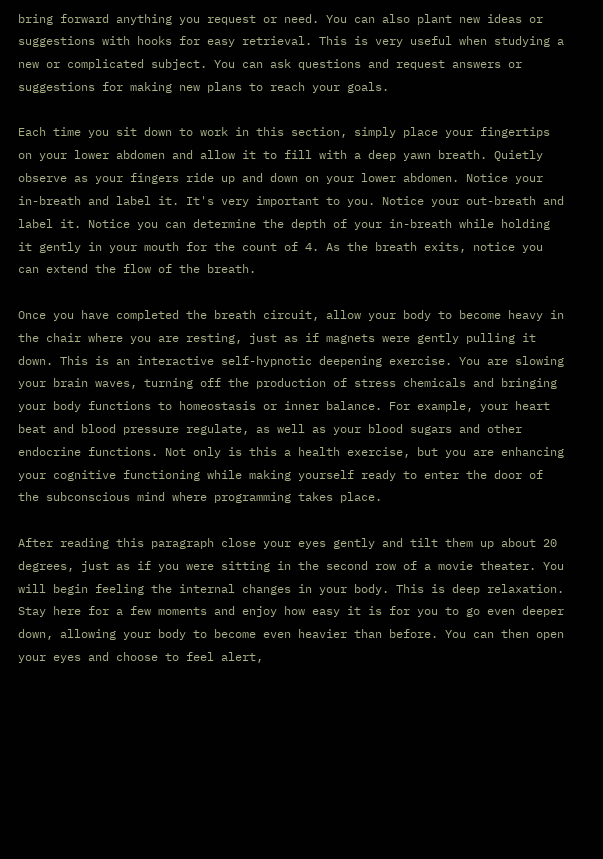bring forward anything you request or need. You can also plant new ideas or suggestions with hooks for easy retrieval. This is very useful when studying a new or complicated subject. You can ask questions and request answers or suggestions for making new plans to reach your goals.

Each time you sit down to work in this section, simply place your fingertips on your lower abdomen and allow it to fill with a deep yawn breath. Quietly observe as your fingers ride up and down on your lower abdomen. Notice your in-breath and label it. It's very important to you. Notice your out-breath and label it. Notice you can determine the depth of your in-breath while holding it gently in your mouth for the count of 4. As the breath exits, notice you can extend the flow of the breath.

Once you have completed the breath circuit, allow your body to become heavy in the chair where you are resting, just as if magnets were gently pulling it down. This is an interactive self-hypnotic deepening exercise. You are slowing your brain waves, turning off the production of stress chemicals and bringing your body functions to homeostasis or inner balance. For example, your heart beat and blood pressure regulate, as well as your blood sugars and other endocrine functions. Not only is this a health exercise, but you are enhancing your cognitive functioning while making yourself ready to enter the door of the subconscious mind where programming takes place.

After reading this paragraph close your eyes gently and tilt them up about 20 degrees, just as if you were sitting in the second row of a movie theater. You will begin feeling the internal changes in your body. This is deep relaxation. Stay here for a few moments and enjoy how easy it is for you to go even deeper down, allowing your body to become even heavier than before. You can then open your eyes and choose to feel alert,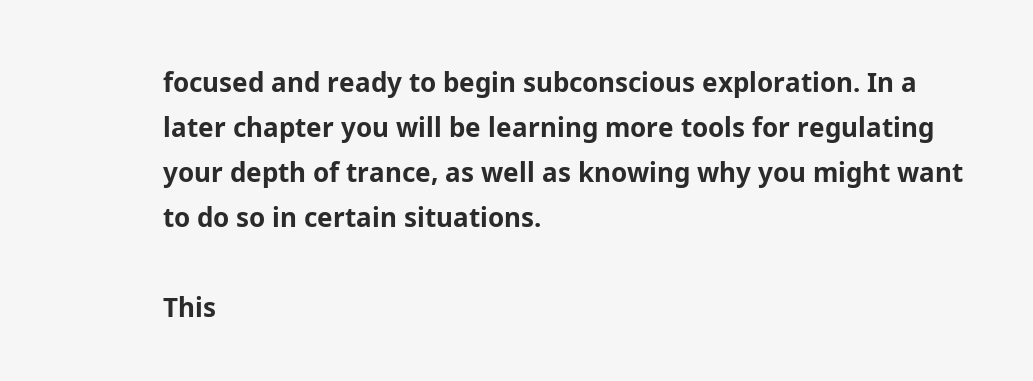focused and ready to begin subconscious exploration. In a later chapter you will be learning more tools for regulating your depth of trance, as well as knowing why you might want to do so in certain situations.

This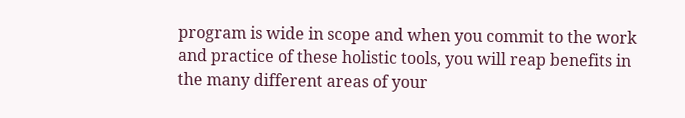program is wide in scope and when you commit to the work and practice of these holistic tools, you will reap benefits in the many different areas of your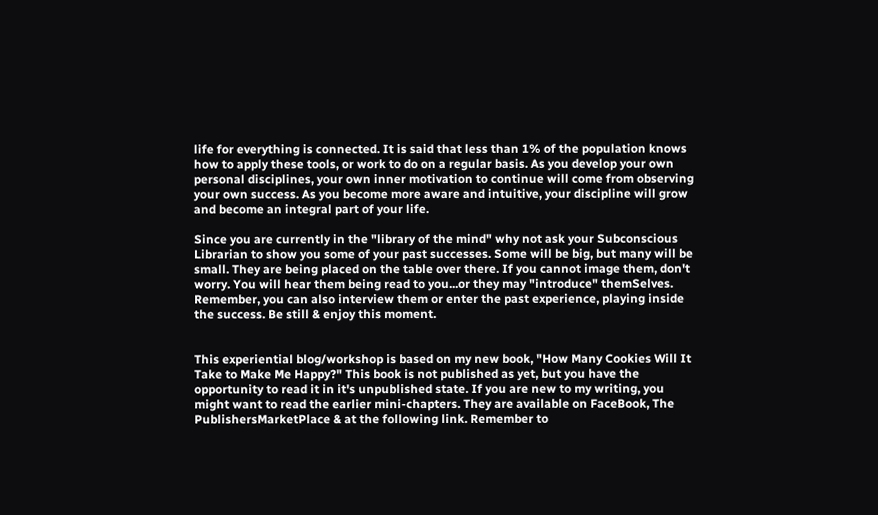life for everything is connected. It is said that less than 1% of the population knows how to apply these tools, or work to do on a regular basis. As you develop your own personal disciplines, your own inner motivation to continue will come from observing your own success. As you become more aware and intuitive, your discipline will grow and become an integral part of your life.

Since you are currently in the "library of the mind" why not ask your Subconscious Librarian to show you some of your past successes. Some will be big, but many will be small. They are being placed on the table over there. If you cannot image them, don't worry. You will hear them being read to you...or they may "introduce" themSelves. Remember, you can also interview them or enter the past experience, playing inside the success. Be still & enjoy this moment.


This experiential blog/workshop is based on my new book, "How Many Cookies Will It Take to Make Me Happy?" This book is not published as yet, but you have the opportunity to read it in it's unpublished state. If you are new to my writing, you might want to read the earlier mini-chapters. They are available on FaceBook, The PublishersMarketPlace & at the following link. Remember to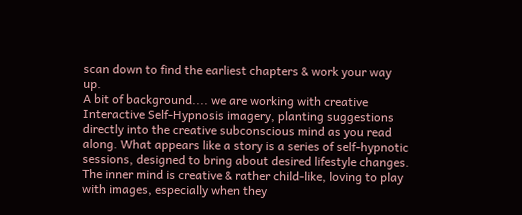scan down to find the earliest chapters & work your way up.
A bit of background.... we are working with creative Interactive Self-Hypnosis imagery, planting suggestions directly into the creative subconscious mind as you read along. What appears like a story is a series of self-hypnotic sessions, designed to bring about desired lifestyle changes. The inner mind is creative & rather child-like, loving to play with images, especially when they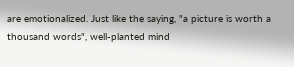are emotionalized. Just like the saying, "a picture is worth a thousand words", well-planted mind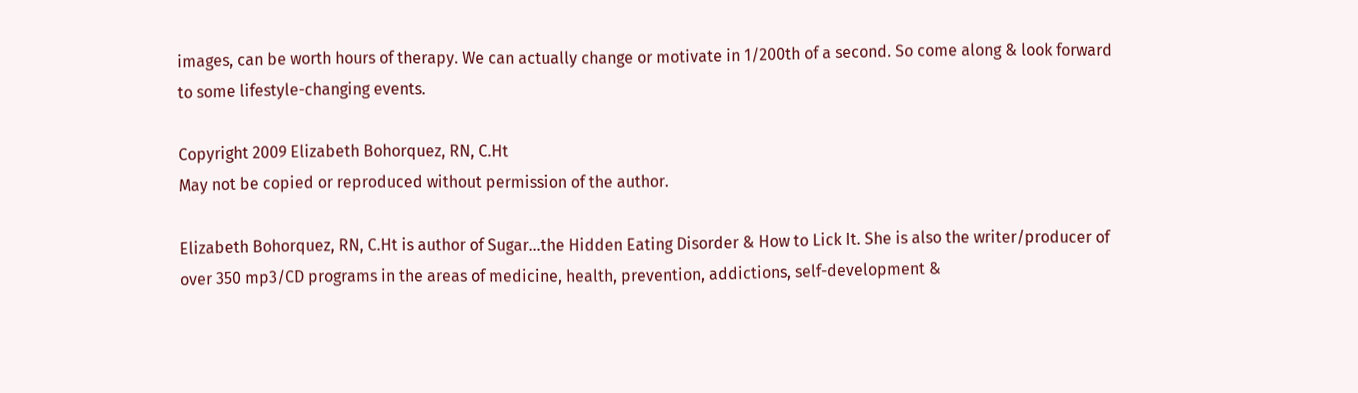images, can be worth hours of therapy. We can actually change or motivate in 1/200th of a second. So come along & look forward to some lifestyle-changing events.

Copyright 2009 Elizabeth Bohorquez, RN, C.Ht
May not be copied or reproduced without permission of the author.

Elizabeth Bohorquez, RN, C.Ht is author of Sugar...the Hidden Eating Disorder & How to Lick It. She is also the writer/producer of over 350 mp3/CD programs in the areas of medicine, health, prevention, addictions, self-development &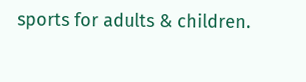sports for adults & children.